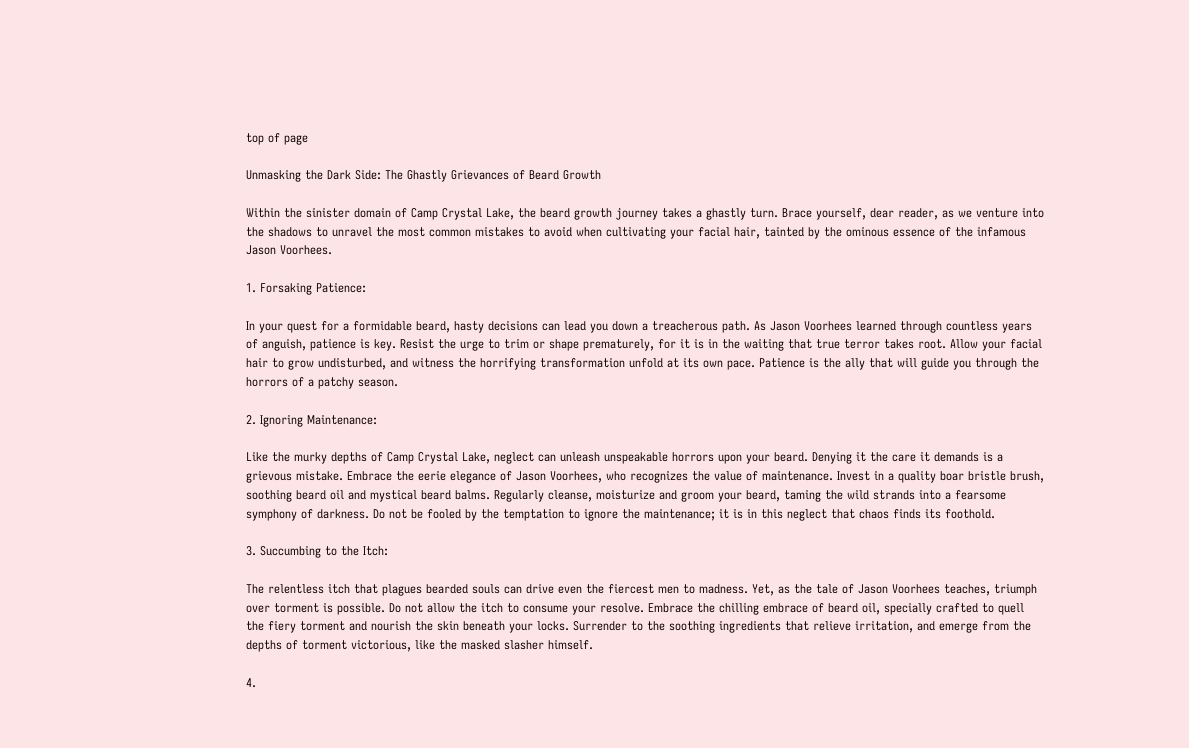top of page

Unmasking the Dark Side: The Ghastly Grievances of Beard Growth

Within the sinister domain of Camp Crystal Lake, the beard growth journey takes a ghastly turn. Brace yourself, dear reader, as we venture into the shadows to unravel the most common mistakes to avoid when cultivating your facial hair, tainted by the ominous essence of the infamous Jason Voorhees.

1. Forsaking Patience:

In your quest for a formidable beard, hasty decisions can lead you down a treacherous path. As Jason Voorhees learned through countless years of anguish, patience is key. Resist the urge to trim or shape prematurely, for it is in the waiting that true terror takes root. Allow your facial hair to grow undisturbed, and witness the horrifying transformation unfold at its own pace. Patience is the ally that will guide you through the horrors of a patchy season.

2. Ignoring Maintenance:

Like the murky depths of Camp Crystal Lake, neglect can unleash unspeakable horrors upon your beard. Denying it the care it demands is a grievous mistake. Embrace the eerie elegance of Jason Voorhees, who recognizes the value of maintenance. Invest in a quality boar bristle brush, soothing beard oil and mystical beard balms. Regularly cleanse, moisturize and groom your beard, taming the wild strands into a fearsome symphony of darkness. Do not be fooled by the temptation to ignore the maintenance; it is in this neglect that chaos finds its foothold.

3. Succumbing to the Itch:

The relentless itch that plagues bearded souls can drive even the fiercest men to madness. Yet, as the tale of Jason Voorhees teaches, triumph over torment is possible. Do not allow the itch to consume your resolve. Embrace the chilling embrace of beard oil, specially crafted to quell the fiery torment and nourish the skin beneath your locks. Surrender to the soothing ingredients that relieve irritation, and emerge from the depths of torment victorious, like the masked slasher himself.

4.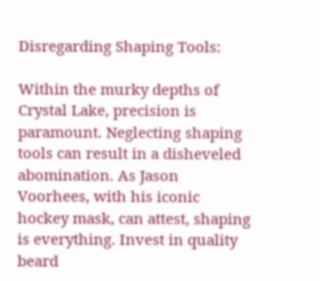Disregarding Shaping Tools:

Within the murky depths of Crystal Lake, precision is paramount. Neglecting shaping tools can result in a disheveled abomination. As Jason Voorhees, with his iconic hockey mask, can attest, shaping is everything. Invest in quality beard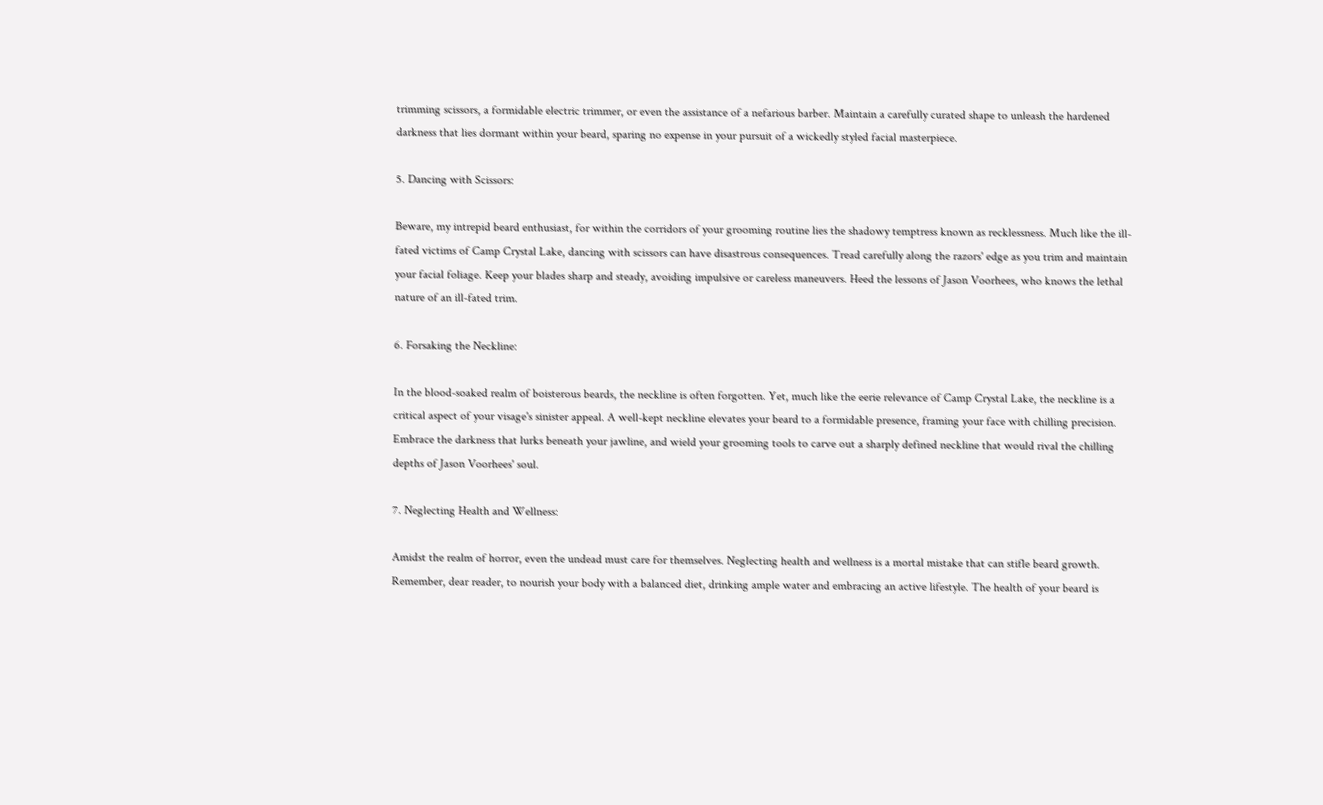trimming scissors, a formidable electric trimmer, or even the assistance of a nefarious barber. Maintain a carefully curated shape to unleash the hardened darkness that lies dormant within your beard, sparing no expense in your pursuit of a wickedly styled facial masterpiece.

5. Dancing with Scissors:

Beware, my intrepid beard enthusiast, for within the corridors of your grooming routine lies the shadowy temptress known as recklessness. Much like the ill-fated victims of Camp Crystal Lake, dancing with scissors can have disastrous consequences. Tread carefully along the razors' edge as you trim and maintain your facial foliage. Keep your blades sharp and steady, avoiding impulsive or careless maneuvers. Heed the lessons of Jason Voorhees, who knows the lethal nature of an ill-fated trim.

6. Forsaking the Neckline:

In the blood-soaked realm of boisterous beards, the neckline is often forgotten. Yet, much like the eerie relevance of Camp Crystal Lake, the neckline is a critical aspect of your visage's sinister appeal. A well-kept neckline elevates your beard to a formidable presence, framing your face with chilling precision. Embrace the darkness that lurks beneath your jawline, and wield your grooming tools to carve out a sharply defined neckline that would rival the chilling depths of Jason Voorhees' soul.

7. Neglecting Health and Wellness:

Amidst the realm of horror, even the undead must care for themselves. Neglecting health and wellness is a mortal mistake that can stifle beard growth. Remember, dear reader, to nourish your body with a balanced diet, drinking ample water and embracing an active lifestyle. The health of your beard is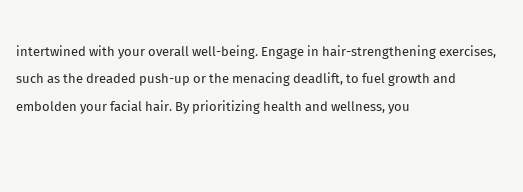intertwined with your overall well-being. Engage in hair-strengthening exercises, such as the dreaded push-up or the menacing deadlift, to fuel growth and embolden your facial hair. By prioritizing health and wellness, you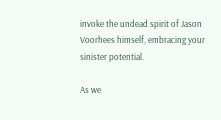invoke the undead spirit of Jason Voorhees himself, embracing your sinister potential.

As we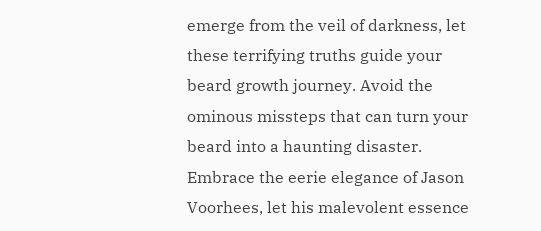emerge from the veil of darkness, let these terrifying truths guide your beard growth journey. Avoid the ominous missteps that can turn your beard into a haunting disaster. Embrace the eerie elegance of Jason Voorhees, let his malevolent essence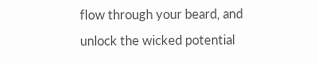flow through your beard, and unlock the wicked potential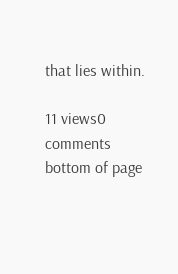that lies within.

11 views0 comments
bottom of page